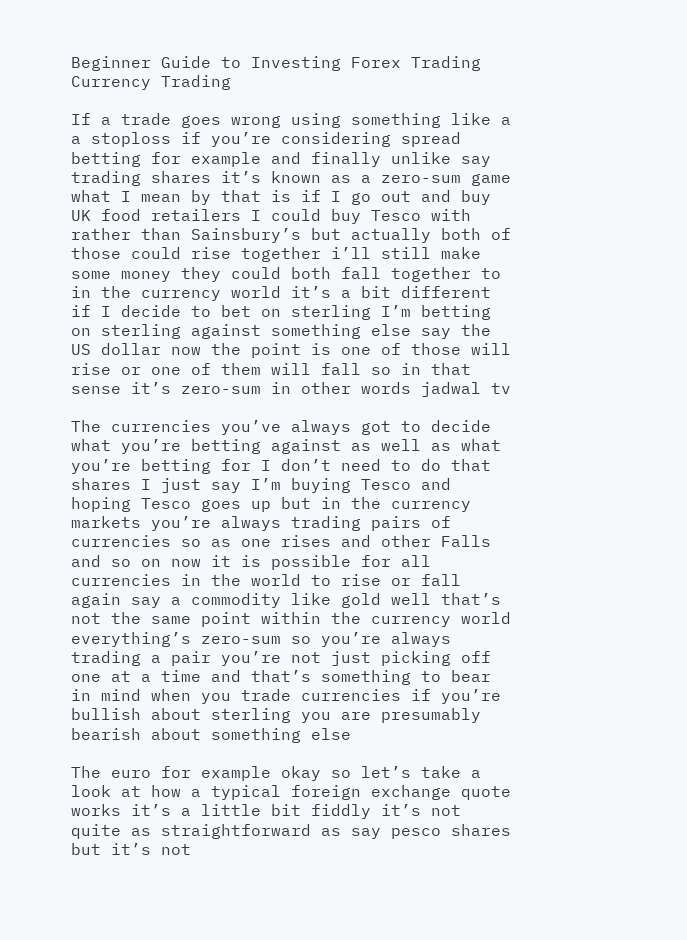Beginner Guide to Investing Forex Trading Currency Trading

If a trade goes wrong using something like a a stoploss if you’re considering spread betting for example and finally unlike say trading shares it’s known as a zero-sum game what I mean by that is if I go out and buy UK food retailers I could buy Tesco with rather than Sainsbury’s but actually both of those could rise together i’ll still make some money they could both fall together to in the currency world it’s a bit different if I decide to bet on sterling I’m betting on sterling against something else say the US dollar now the point is one of those will rise or one of them will fall so in that sense it’s zero-sum in other words jadwal tv

The currencies you’ve always got to decide what you’re betting against as well as what you’re betting for I don’t need to do that shares I just say I’m buying Tesco and hoping Tesco goes up but in the currency markets you’re always trading pairs of currencies so as one rises and other Falls and so on now it is possible for all currencies in the world to rise or fall again say a commodity like gold well that’s not the same point within the currency world everything’s zero-sum so you’re always trading a pair you’re not just picking off one at a time and that’s something to bear in mind when you trade currencies if you’re bullish about sterling you are presumably bearish about something else

The euro for example okay so let’s take a look at how a typical foreign exchange quote works it’s a little bit fiddly it’s not quite as straightforward as say pesco shares but it’s not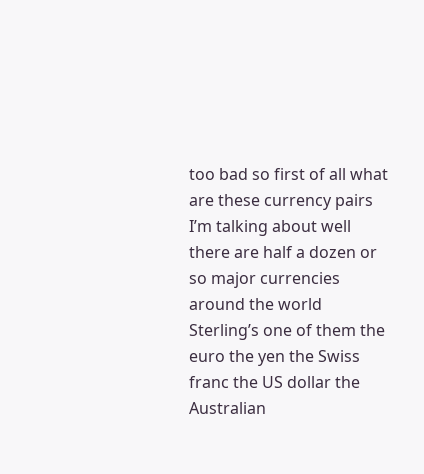too bad so first of all what are these currency pairs I’m talking about well there are half a dozen or so major currencies around the world Sterling’s one of them the euro the yen the Swiss franc the US dollar the Australian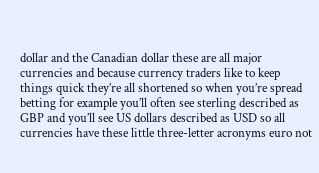dollar and the Canadian dollar these are all major currencies and because currency traders like to keep things quick they’re all shortened so when you’re spread betting for example you’ll often see sterling described as GBP and you’ll see US dollars described as USD so all currencies have these little three-letter acronyms euro not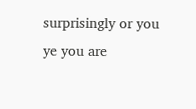surprisingly or you ye you are